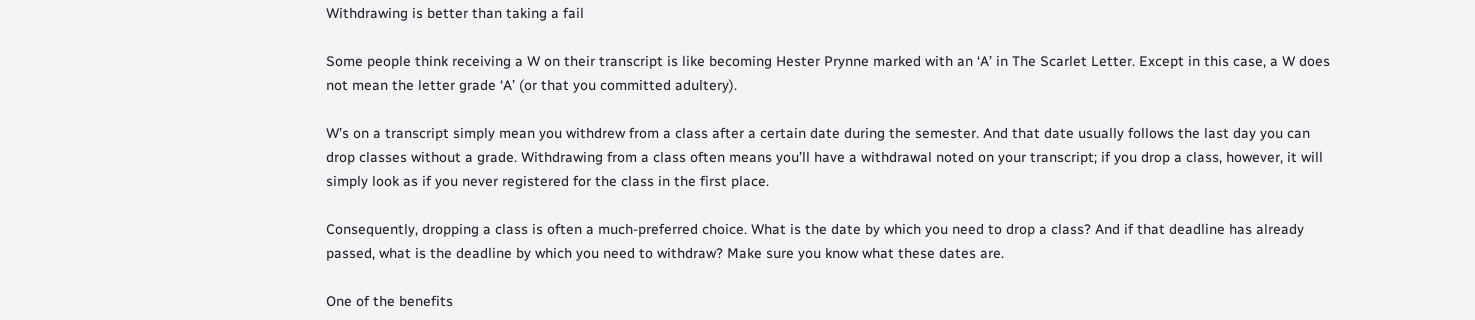Withdrawing is better than taking a fail

Some people think receiving a W on their transcript is like becoming Hester Prynne marked with an ‘A’ in The Scarlet Letter. Except in this case, a W does not mean the letter grade ‘A’ (or that you committed adultery).

W’s on a transcript simply mean you withdrew from a class after a certain date during the semester. And that date usually follows the last day you can drop classes without a grade. Withdrawing from a class often means you’ll have a withdrawal noted on your transcript; if you drop a class, however, it will simply look as if you never registered for the class in the first place.

Consequently, dropping a class is often a much-preferred choice. What is the date by which you need to drop a class? And if that deadline has already passed, what is the deadline by which you need to withdraw? Make sure you know what these dates are.

One of the benefits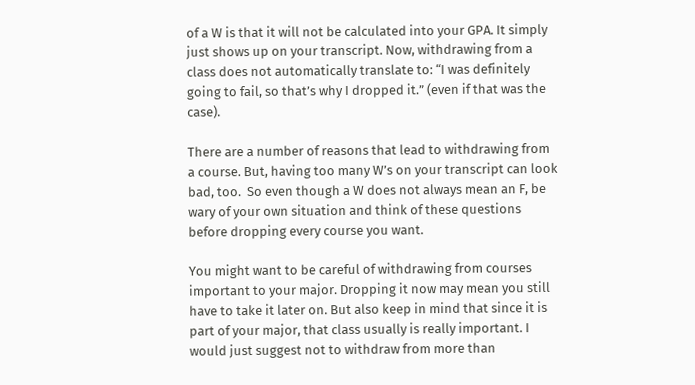of a W is that it will not be calculated into your GPA. It simply just shows up on your transcript. Now, withdrawing from a class does not automatically translate to: “I was definitely going to fail, so that’s why I dropped it.” (even if that was the case).

There are a number of reasons that lead to withdrawing from a course. But, having too many W’s on your transcript can look bad, too.  So even though a W does not always mean an F, be wary of your own situation and think of these questions before dropping every course you want.

You might want to be careful of withdrawing from courses important to your major. Dropping it now may mean you still have to take it later on. But also keep in mind that since it is part of your major, that class usually is really important. I would just suggest not to withdraw from more than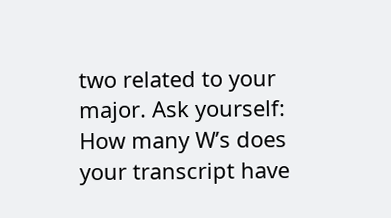two related to your major. Ask yourself: How many W’s does your transcript have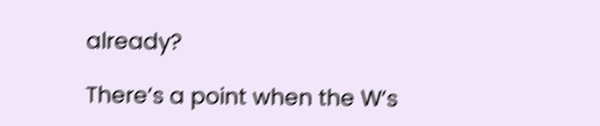already?

There’s a point when the W’s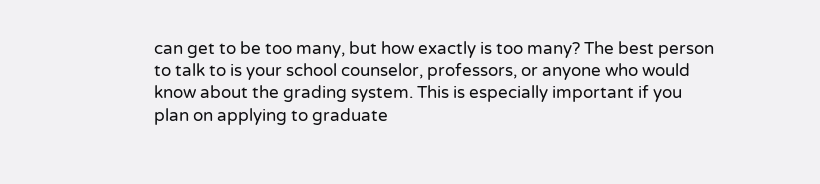can get to be too many, but how exactly is too many? The best person to talk to is your school counselor, professors, or anyone who would know about the grading system. This is especially important if you plan on applying to graduate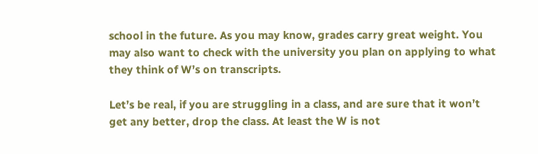school in the future. As you may know, grades carry great weight. You may also want to check with the university you plan on applying to what they think of W’s on transcripts.

Let’s be real, if you are struggling in a class, and are sure that it won’t get any better, drop the class. At least the W is not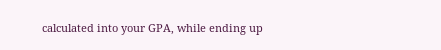calculated into your GPA, while ending up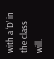with a ‘D’ in the class will.